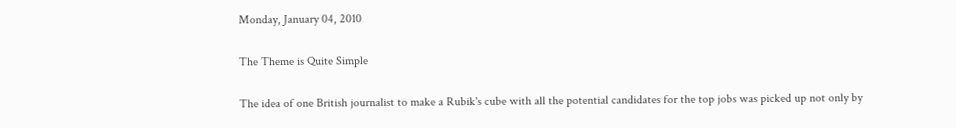Monday, January 04, 2010

The Theme is Quite Simple

The idea of one British journalist to make a Rubik's cube with all the potential candidates for the top jobs was picked up not only by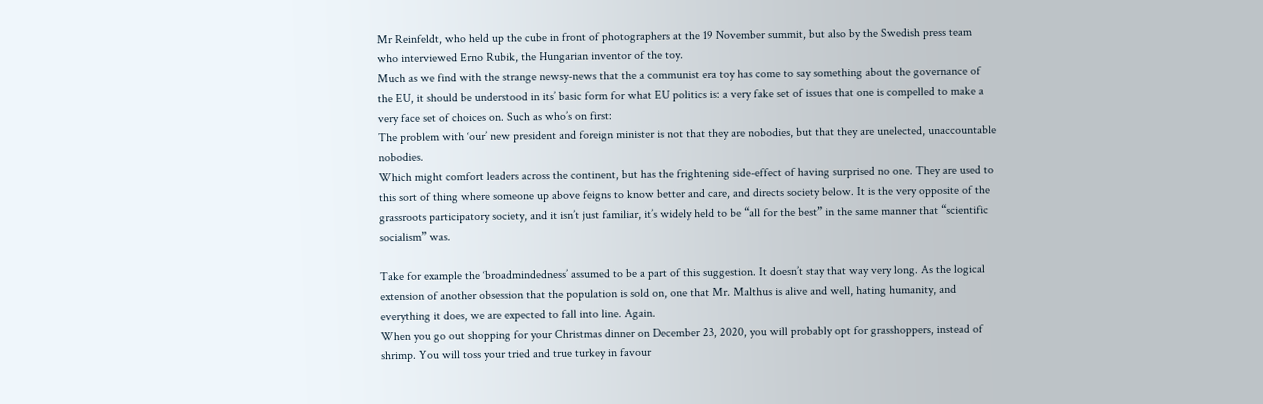Mr Reinfeldt, who held up the cube in front of photographers at the 19 November summit, but also by the Swedish press team who interviewed Erno Rubik, the Hungarian inventor of the toy.
Much as we find with the strange newsy-news that the a communist era toy has come to say something about the governance of the EU, it should be understood in its’ basic form for what EU politics is: a very fake set of issues that one is compelled to make a very face set of choices on. Such as who’s on first:
The problem with ‘our’ new president and foreign minister is not that they are nobodies, but that they are unelected, unaccountable nobodies.
Which might comfort leaders across the continent, but has the frightening side-effect of having surprised no one. They are used to this sort of thing where someone up above feigns to know better and care, and directs society below. It is the very opposite of the grassroots participatory society, and it isn’t just familiar, it’s widely held to be “all for the best” in the same manner that “scientific socialism” was.

Take for example the ‘broadmindedness’ assumed to be a part of this suggestion. It doesn’t stay that way very long. As the logical extension of another obsession that the population is sold on, one that Mr. Malthus is alive and well, hating humanity, and everything it does, we are expected to fall into line. Again.
When you go out shopping for your Christmas dinner on December 23, 2020, you will probably opt for grasshoppers, instead of shrimp. You will toss your tried and true turkey in favour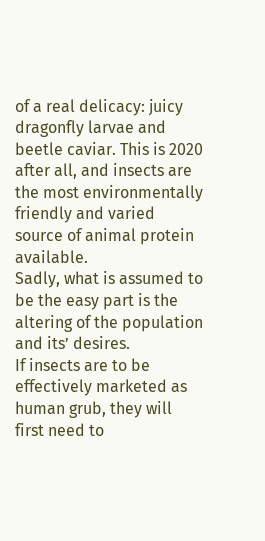of a real delicacy: juicy dragonfly larvae and beetle caviar. This is 2020 after all, and insects are the most environmentally friendly and varied source of animal protein available.
Sadly, what is assumed to be the easy part is the altering of the population and its’ desires.
If insects are to be effectively marketed as human grub, they will first need to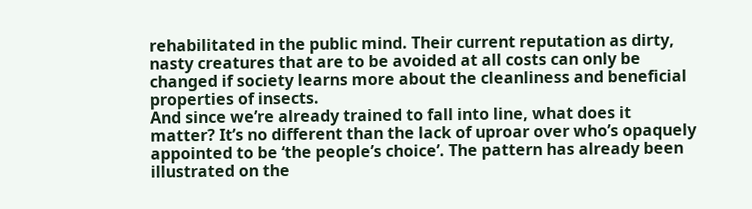rehabilitated in the public mind. Their current reputation as dirty, nasty creatures that are to be avoided at all costs can only be changed if society learns more about the cleanliness and beneficial properties of insects.
And since we’re already trained to fall into line, what does it matter? It’s no different than the lack of uproar over who’s opaquely appointed to be ‘the people’s choice’. The pattern has already been illustrated on the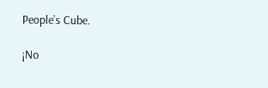People’s Cube.

¡No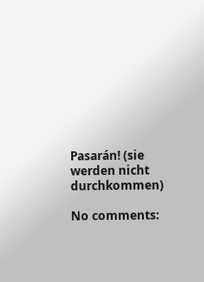Pasarán! (sie werden nicht durchkommen)

No comments: